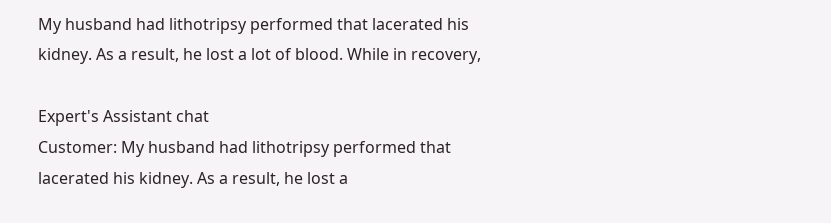My husband had lithotripsy performed that lacerated his kidney. As a result, he lost a lot of blood. While in recovery,

Expert's Assistant chat
Customer: My husband had lithotripsy performed that lacerated his kidney. As a result, he lost a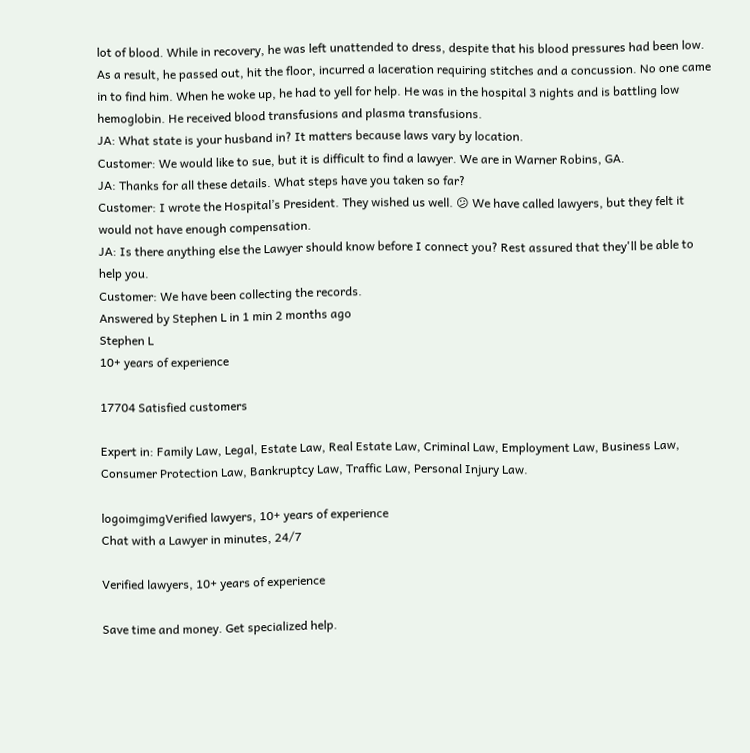lot of blood. While in recovery, he was left unattended to dress, despite that his blood pressures had been low. As a result, he passed out, hit the floor, incurred a laceration requiring stitches and a concussion. No one came in to find him. When he woke up, he had to yell for help. He was in the hospital 3 nights and is battling low hemoglobin. He received blood transfusions and plasma transfusions.
JA: What state is your husband in? It matters because laws vary by location.
Customer: We would like to sue, but it is difficult to find a lawyer. We are in Warner Robins, GA.
JA: Thanks for all these details. What steps have you taken so far?
Customer: I wrote the Hospital’s President. They wished us well. 😕 We have called lawyers, but they felt it would not have enough compensation.
JA: Is there anything else the Lawyer should know before I connect you? Rest assured that they'll be able to help you.
Customer: We have been collecting the records.
Answered by Stephen L in 1 min 2 months ago
Stephen L
10+ years of experience

17704 Satisfied customers

Expert in: Family Law, Legal, Estate Law, Real Estate Law, Criminal Law, Employment Law, Business Law, Consumer Protection Law, Bankruptcy Law, Traffic Law, Personal Injury Law.

logoimgimgVerified lawyers, 10+ years of experience
Chat with a Lawyer in minutes, 24/7

Verified lawyers, 10+ years of experience

Save time and money. Get specialized help.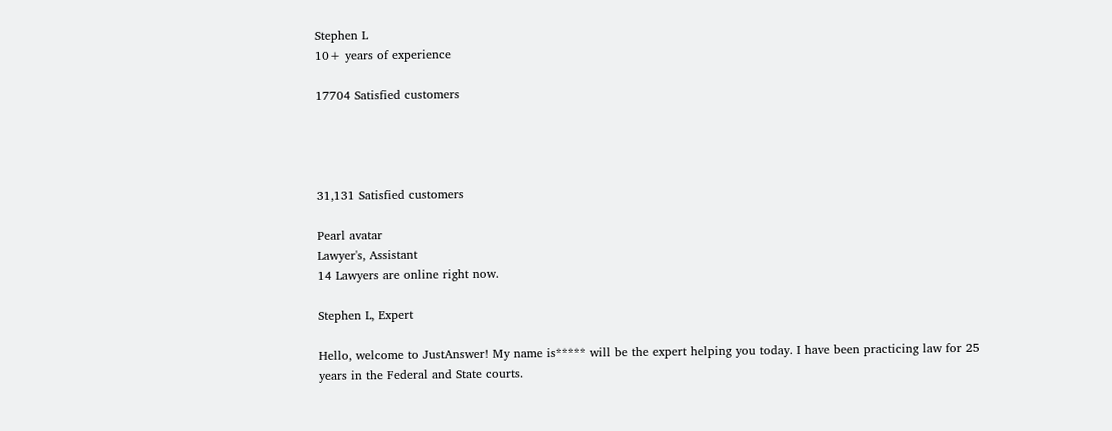Stephen L
10+ years of experience

17704 Satisfied customers




31,131 Satisfied customers

Pearl avatar
Lawyer's, Assistant
14 Lawyers are online right now.

Stephen L, Expert

Hello, welcome to JustAnswer! My name is***** will be the expert helping you today. I have been practicing law for 25 years in the Federal and State courts.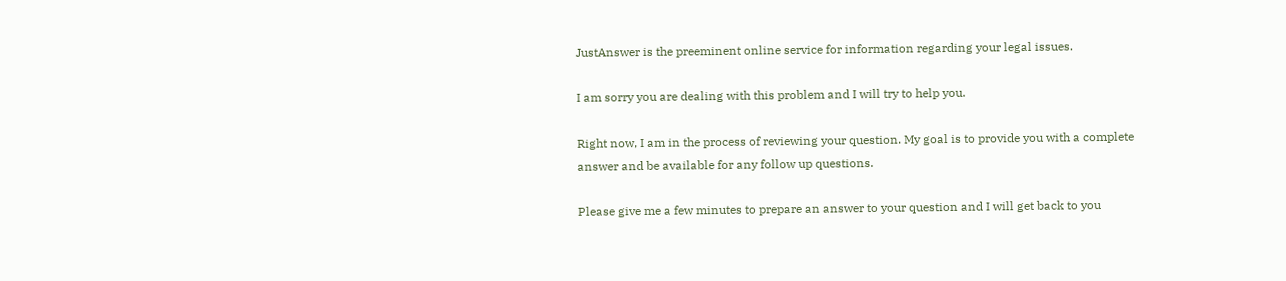JustAnswer is the preeminent online service for information regarding your legal issues.

I am sorry you are dealing with this problem and I will try to help you.

Right now, I am in the process of reviewing your question. My goal is to provide you with a complete answer and be available for any follow up questions.

Please give me a few minutes to prepare an answer to your question and I will get back to you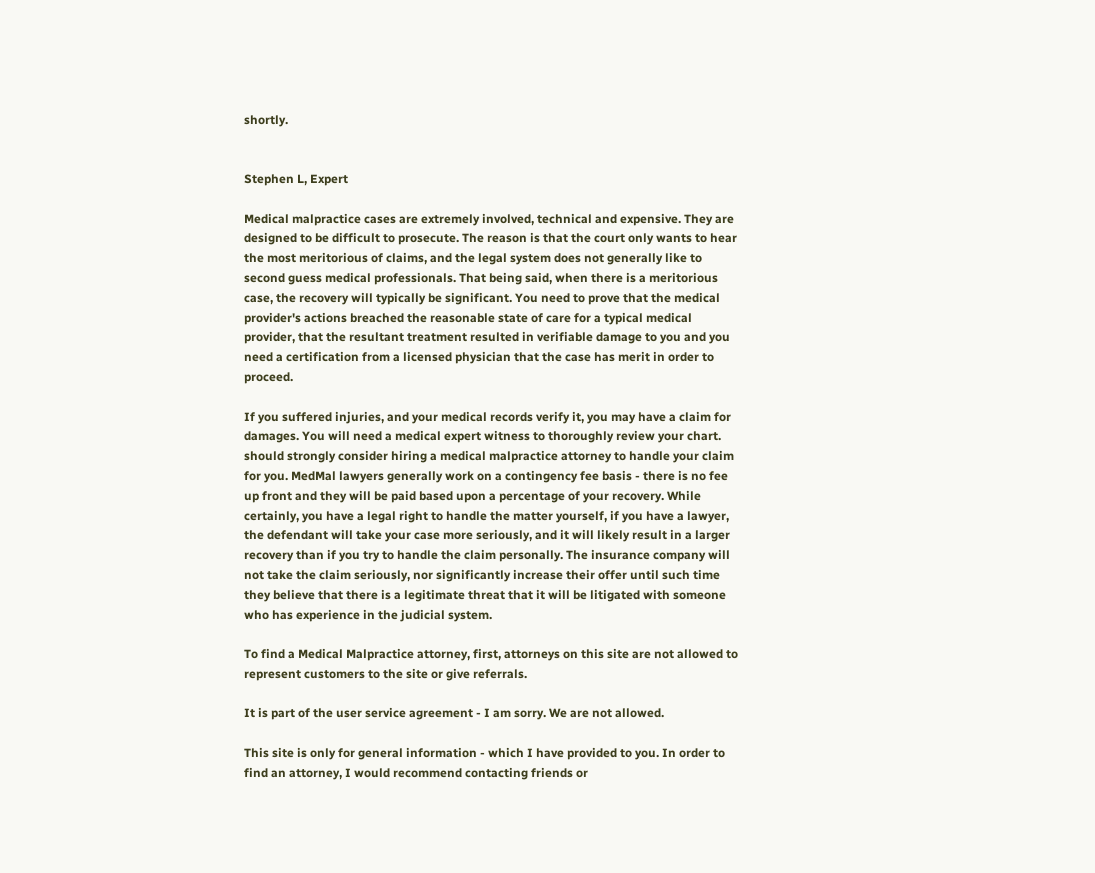shortly.


Stephen L, Expert

Medical malpractice cases are extremely involved, technical and expensive. They are designed to be difficult to prosecute. The reason is that the court only wants to hear the most meritorious of claims, and the legal system does not generally like to second guess medical professionals. That being said, when there is a meritorious case, the recovery will typically be significant. You need to prove that the medical provider's actions breached the reasonable state of care for a typical medical provider, that the resultant treatment resulted in verifiable damage to you and you need a certification from a licensed physician that the case has merit in order to proceed.

If you suffered injuries, and your medical records verify it, you may have a claim for damages. You will need a medical expert witness to thoroughly review your chart. should strongly consider hiring a medical malpractice attorney to handle your claim for you. MedMal lawyers generally work on a contingency fee basis - there is no fee up front and they will be paid based upon a percentage of your recovery. While certainly, you have a legal right to handle the matter yourself, if you have a lawyer, the defendant will take your case more seriously, and it will likely result in a larger recovery than if you try to handle the claim personally. The insurance company will not take the claim seriously, nor significantly increase their offer until such time they believe that there is a legitimate threat that it will be litigated with someone who has experience in the judicial system.

To find a Medical Malpractice attorney, first, attorneys on this site are not allowed to represent customers to the site or give referrals.

It is part of the user service agreement - I am sorry. We are not allowed.

This site is only for general information - which I have provided to you. In order to find an attorney, I would recommend contacting friends or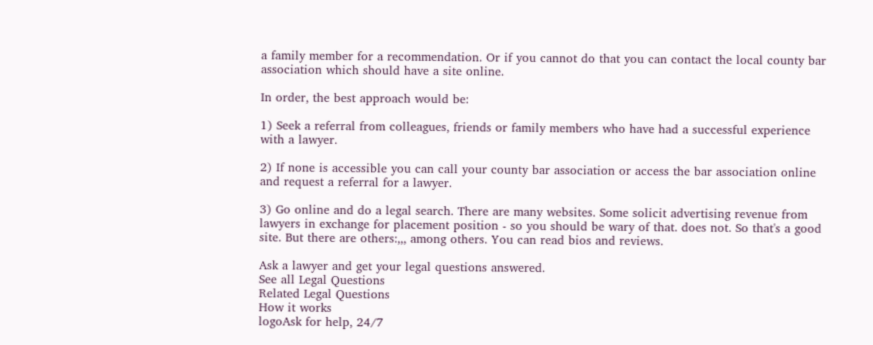a family member for a recommendation. Or if you cannot do that you can contact the local county bar association which should have a site online.

In order, the best approach would be:

1) Seek a referral from colleagues, friends or family members who have had a successful experience with a lawyer.

2) If none is accessible you can call your county bar association or access the bar association online and request a referral for a lawyer.

3) Go online and do a legal search. There are many websites. Some solicit advertising revenue from lawyers in exchange for placement position - so you should be wary of that. does not. So that's a good site. But there are others:,,, among others. You can read bios and reviews.

Ask a lawyer and get your legal questions answered.
See all Legal Questions
Related Legal Questions
How it works
logoAsk for help, 24/7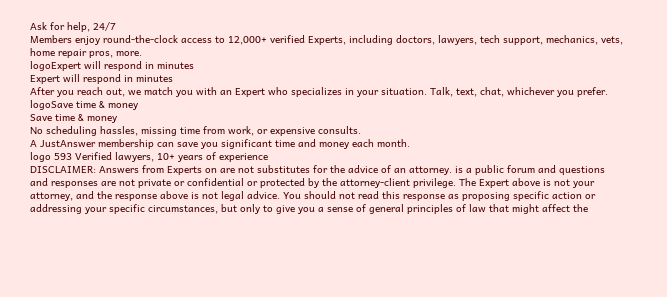Ask for help, 24/7
Members enjoy round-the-clock access to 12,000+ verified Experts, including doctors, lawyers, tech support, mechanics, vets, home repair pros, more.
logoExpert will respond in minutes
Expert will respond in minutes
After you reach out, we match you with an Expert who specializes in your situation. Talk, text, chat, whichever you prefer.
logoSave time & money
Save time & money
No scheduling hassles, missing time from work, or expensive consults.
A JustAnswer membership can save you significant time and money each month.
logo 593 Verified lawyers, 10+ years of experience
DISCLAIMER: Answers from Experts on are not substitutes for the advice of an attorney. is a public forum and questions and responses are not private or confidential or protected by the attorney-client privilege. The Expert above is not your attorney, and the response above is not legal advice. You should not read this response as proposing specific action or addressing your specific circumstances, but only to give you a sense of general principles of law that might affect the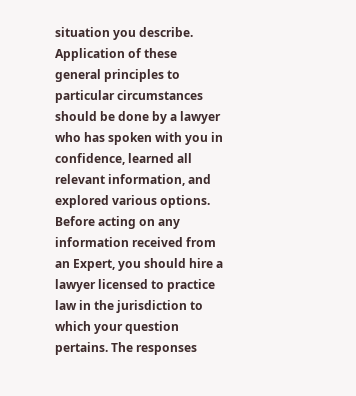situation you describe. Application of these general principles to particular circumstances should be done by a lawyer who has spoken with you in confidence, learned all relevant information, and explored various options. Before acting on any information received from an Expert, you should hire a lawyer licensed to practice law in the jurisdiction to which your question pertains. The responses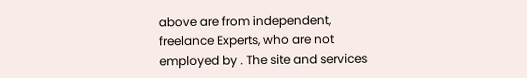above are from independent, freelance Experts, who are not employed by . The site and services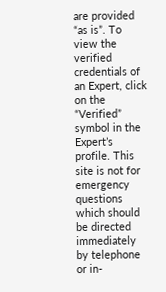are provided “as is”. To view the verified credentials of an Expert, click on the “Verified” symbol in the Expert’s profile. This site is not for emergency questions which should be directed immediately by telephone or in-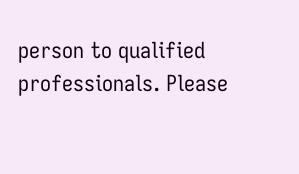person to qualified professionals. Please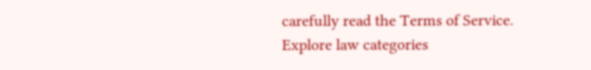carefully read the Terms of Service.
Explore law categories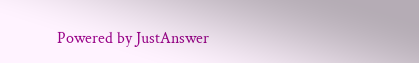Powered by JustAnswer